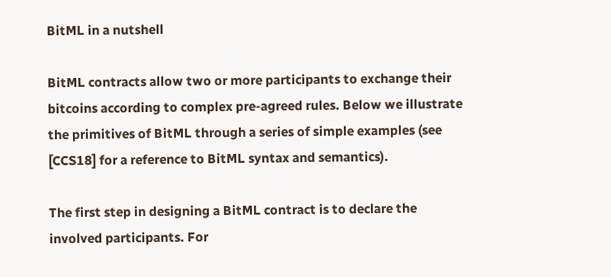BitML in a nutshell

BitML contracts allow two or more participants to exchange their bitcoins according to complex pre-agreed rules. Below we illustrate the primitives of BitML through a series of simple examples (see [CCS18] for a reference to BitML syntax and semantics).

The first step in designing a BitML contract is to declare the involved participants. For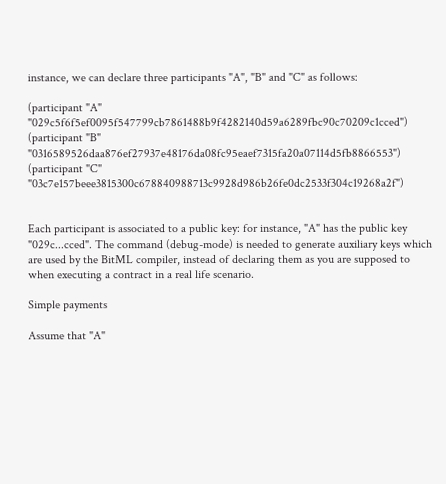instance, we can declare three participants "A", "B" and "C" as follows:

(participant "A" "029c5f6f5ef0095f547799cb7861488b9f4282140d59a6289fbc90c70209c1cced")
(participant "B" "0316589526daa876ef27937e48176da08fc95eaef7315fa20a07114d5fb8866553")
(participant "C" "03c7e157beee3815300c678840988713c9928d986b26fe0dc2533f304c19268a2f")


Each participant is associated to a public key: for instance, "A" has the public key "029c...cced". The command (debug-mode) is needed to generate auxiliary keys which are used by the BitML compiler, instead of declaring them as you are supposed to when executing a contract in a real life scenario.

Simple payments

Assume that "A"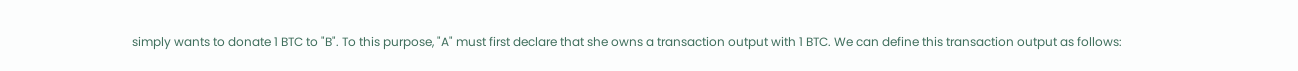simply wants to donate 1 BTC to "B". To this purpose, "A" must first declare that she owns a transaction output with 1 BTC. We can define this transaction output as follows: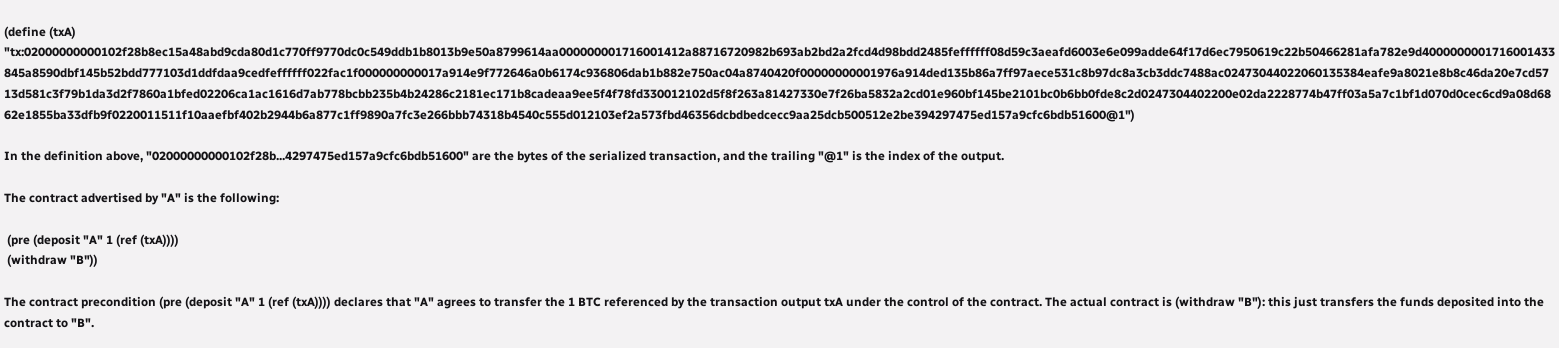(define (txA) "tx:02000000000102f28b8ec15a48abd9cda80d1c770ff9770dc0c549ddb1b8013b9e50a8799614aa000000001716001412a88716720982b693ab2bd2a2fcd4d98bdd2485feffffff08d59c3aeafd6003e6e099adde64f17d6ec7950619c22b50466281afa782e9d4000000001716001433845a8590dbf145b52bdd777103d1ddfdaa9cedfeffffff022fac1f000000000017a914e9f772646a0b6174c936806dab1b882e750ac04a8740420f00000000001976a914ded135b86a7ff97aece531c8b97dc8a3cb3ddc7488ac02473044022060135384eafe9a8021e8b8c46da20e7cd5713d581c3f79b1da3d2f7860a1bfed02206ca1ac1616d7ab778bcbb235b4b24286c2181ec171b8cadeaa9ee5f4f78fd330012102d5f8f263a81427330e7f26ba5832a2cd01e960bf145be2101bc0b6bb0fde8c2d0247304402200e02da2228774b47ff03a5a7c1bf1d070d0cec6cd9a08d6862e1855ba33dfb9f0220011511f10aaefbf402b2944b6a877c1ff9890a7fc3e266bbb74318b4540c555d012103ef2a573fbd46356dcbdbedcecc9aa25dcb500512e2be394297475ed157a9cfc6bdb51600@1")

In the definition above, "02000000000102f28b...4297475ed157a9cfc6bdb51600" are the bytes of the serialized transaction, and the trailing "@1" is the index of the output.

The contract advertised by "A" is the following:

 (pre (deposit "A" 1 (ref (txA))))
 (withdraw "B"))

The contract precondition (pre (deposit "A" 1 (ref (txA)))) declares that "A" agrees to transfer the 1 BTC referenced by the transaction output txA under the control of the contract. The actual contract is (withdraw "B"): this just transfers the funds deposited into the contract to "B".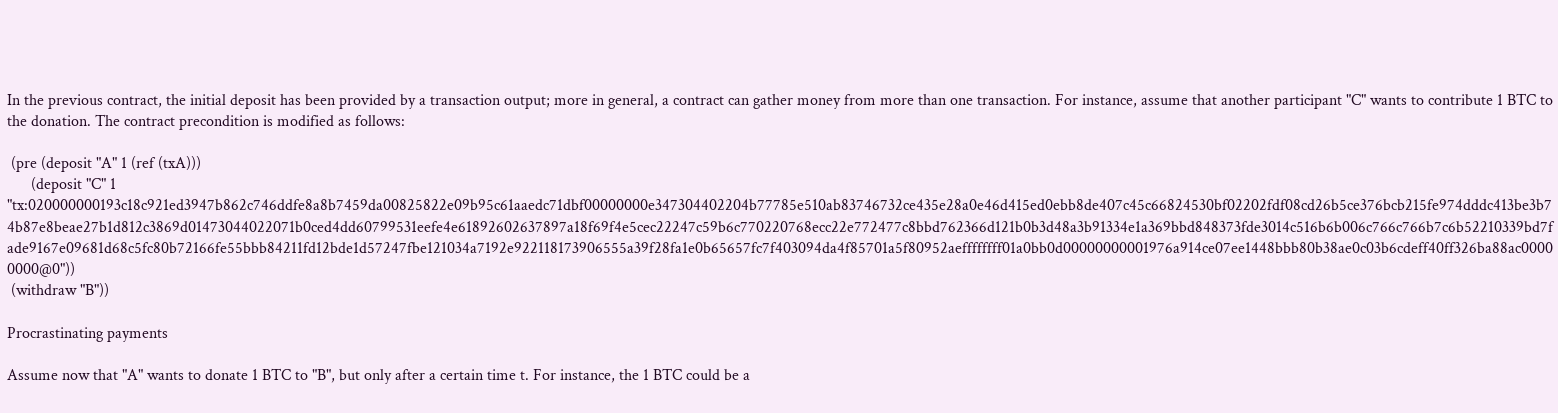In the previous contract, the initial deposit has been provided by a transaction output; more in general, a contract can gather money from more than one transaction. For instance, assume that another participant "C" wants to contribute 1 BTC to the donation. The contract precondition is modified as follows:

 (pre (deposit "A" 1 (ref (txA)))
      (deposit "C" 1 "tx:020000000193c18c921ed3947b862c746ddfe8a8b7459da00825822e09b95c61aaedc71dbf00000000e347304402204b77785e510ab83746732ce435e28a0e46d415ed0ebb8de407c45c66824530bf02202fdf08cd26b5ce376bcb215fe974dddc413be3b74b87e8beae27b1d812c3869d01473044022071b0ced4dd60799531eefe4e61892602637897a18f69f4e5cec22247c59b6c770220768ecc22e772477c8bbd762366d121b0b3d48a3b91334e1a369bbd848373fde3014c516b6b006c766c766b7c6b52210339bd7fade9167e09681d68c5fc80b72166fe55bbb84211fd12bde1d57247fbe121034a7192e922118173906555a39f28fa1e0b65657fc7f403094da4f85701a5f80952aeffffffff01a0bb0d00000000001976a914ce07ee1448bbb80b38ae0c03b6cdeff40ff326ba88ac00000000@0"))
 (withdraw "B"))

Procrastinating payments

Assume now that "A" wants to donate 1 BTC to "B", but only after a certain time t. For instance, the 1 BTC could be a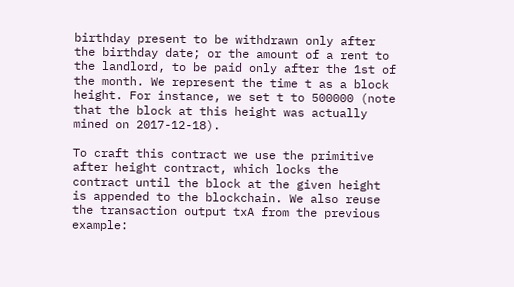birthday present to be withdrawn only after the birthday date; or the amount of a rent to the landlord, to be paid only after the 1st of the month. We represent the time t as a block height. For instance, we set t to 500000 (note that the block at this height was actually mined on 2017-12-18).

To craft this contract we use the primitive after height contract, which locks the contract until the block at the given height is appended to the blockchain. We also reuse the transaction output txA from the previous example: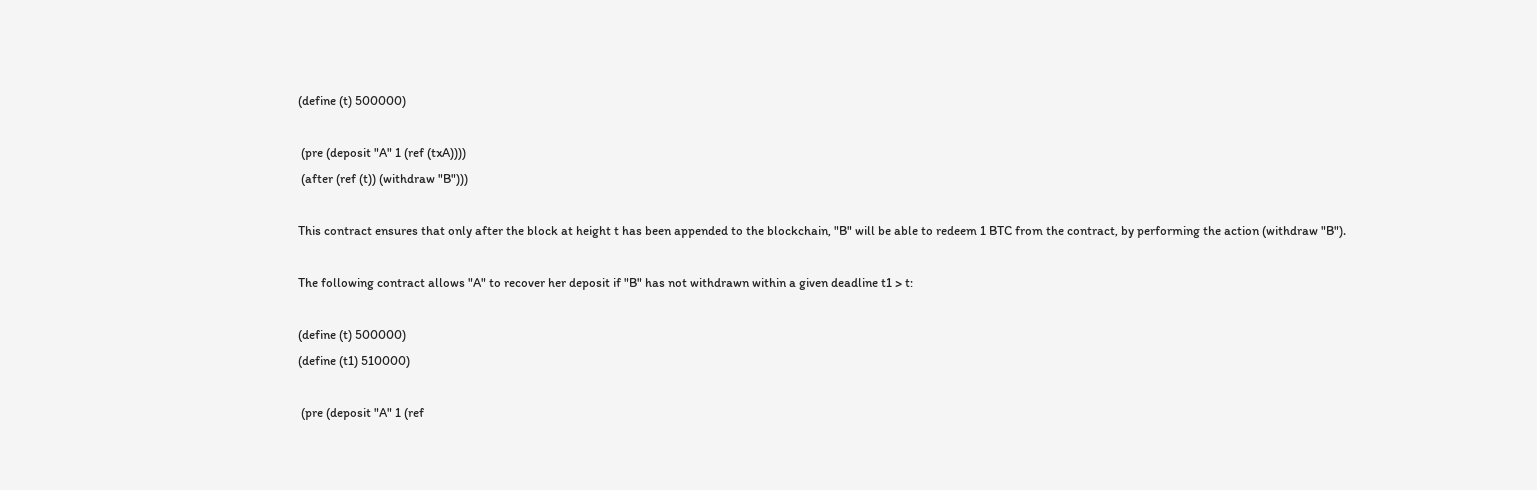(define (t) 500000)

 (pre (deposit "A" 1 (ref (txA))))
 (after (ref (t)) (withdraw "B")))

This contract ensures that only after the block at height t has been appended to the blockchain, "B" will be able to redeem 1 BTC from the contract, by performing the action (withdraw "B").

The following contract allows "A" to recover her deposit if "B" has not withdrawn within a given deadline t1 > t:

(define (t) 500000)
(define (t1) 510000)

 (pre (deposit "A" 1 (ref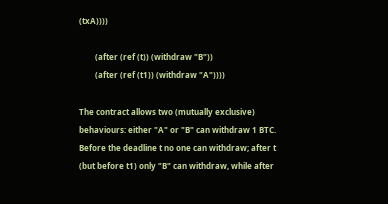(txA))))

        (after (ref (t)) (withdraw "B"))
        (after (ref (t1)) (withdraw "A"))))

The contract allows two (mutually exclusive) behaviours: either "A" or "B" can withdraw 1 BTC. Before the deadline t no one can withdraw; after t (but before t1) only "B" can withdraw, while after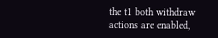the t1 both withdraw actions are enabled,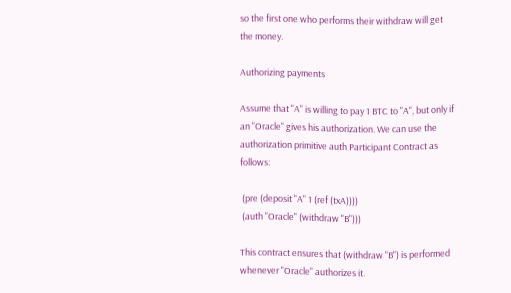so the first one who performs their withdraw will get the money.

Authorizing payments

Assume that "A" is willing to pay 1 BTC to "A", but only if an "Oracle" gives his authorization. We can use the authorization primitive auth Participant Contract as follows:

 (pre (deposit "A" 1 (ref (txA))))
 (auth "Oracle" (withdraw "B")))

This contract ensures that (withdraw "B") is performed whenever "Oracle" authorizes it.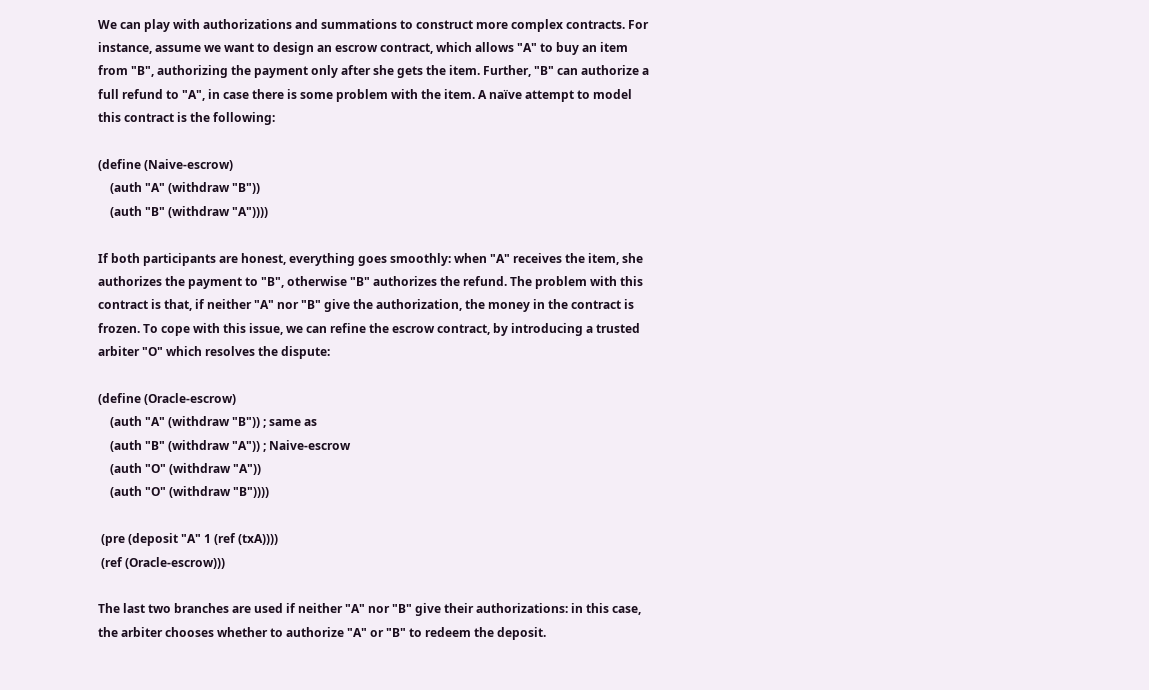We can play with authorizations and summations to construct more complex contracts. For instance, assume we want to design an escrow contract, which allows "A" to buy an item from "B", authorizing the payment only after she gets the item. Further, "B" can authorize a full refund to "A", in case there is some problem with the item. A naïve attempt to model this contract is the following:

(define (Naive-escrow)
    (auth "A" (withdraw "B"))
    (auth "B" (withdraw "A"))))

If both participants are honest, everything goes smoothly: when "A" receives the item, she authorizes the payment to "B", otherwise "B" authorizes the refund. The problem with this contract is that, if neither "A" nor "B" give the authorization, the money in the contract is frozen. To cope with this issue, we can refine the escrow contract, by introducing a trusted arbiter "O" which resolves the dispute:

(define (Oracle-escrow)
    (auth "A" (withdraw "B")) ; same as
    (auth "B" (withdraw "A")) ; Naive-escrow
    (auth "O" (withdraw "A"))
    (auth "O" (withdraw "B"))))

 (pre (deposit "A" 1 (ref (txA))))
 (ref (Oracle-escrow)))

The last two branches are used if neither "A" nor "B" give their authorizations: in this case, the arbiter chooses whether to authorize "A" or "B" to redeem the deposit.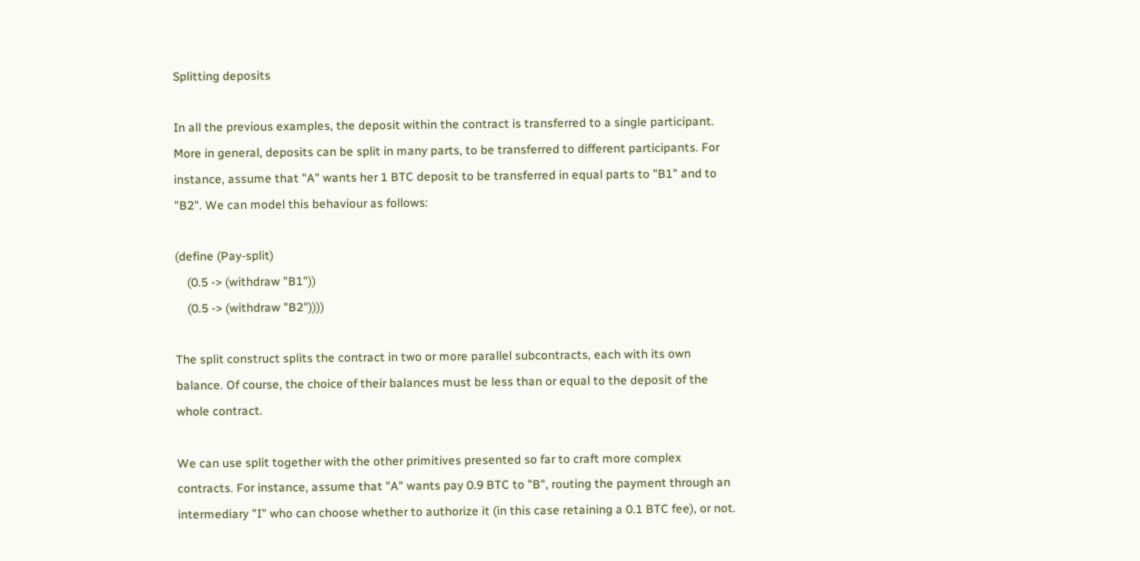Splitting deposits

In all the previous examples, the deposit within the contract is transferred to a single participant. More in general, deposits can be split in many parts, to be transferred to different participants. For instance, assume that "A" wants her 1 BTC deposit to be transferred in equal parts to "B1" and to "B2". We can model this behaviour as follows:

(define (Pay-split)
    (0.5 -> (withdraw "B1"))
    (0.5 -> (withdraw "B2"))))

The split construct splits the contract in two or more parallel subcontracts, each with its own balance. Of course, the choice of their balances must be less than or equal to the deposit of the whole contract.

We can use split together with the other primitives presented so far to craft more complex contracts. For instance, assume that "A" wants pay 0.9 BTC to "B", routing the payment through an intermediary "I" who can choose whether to authorize it (in this case retaining a 0.1 BTC fee), or not.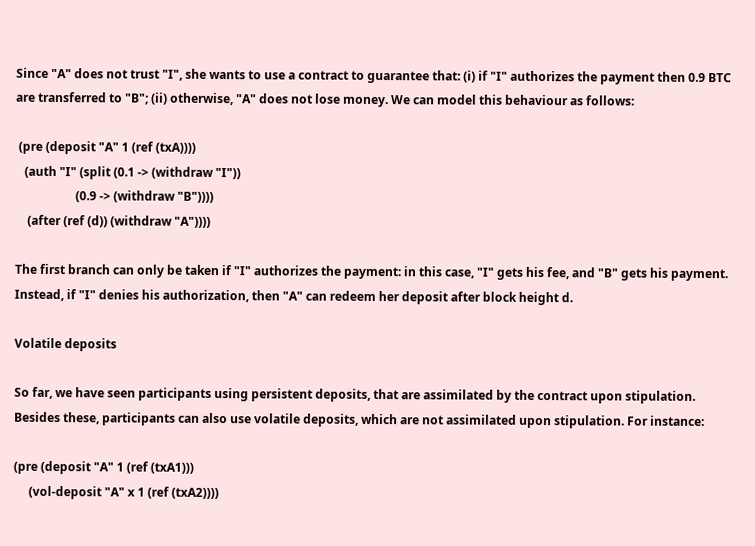Since "A" does not trust "I", she wants to use a contract to guarantee that: (i) if "I" authorizes the payment then 0.9 BTC are transferred to "B"; (ii) otherwise, "A" does not lose money. We can model this behaviour as follows:

 (pre (deposit "A" 1 (ref (txA))))
   (auth "I" (split (0.1 -> (withdraw "I"))
                    (0.9 -> (withdraw "B"))))
    (after (ref (d)) (withdraw "A"))))

The first branch can only be taken if "I" authorizes the payment: in this case, "I" gets his fee, and "B" gets his payment. Instead, if "I" denies his authorization, then "A" can redeem her deposit after block height d.

Volatile deposits

So far, we have seen participants using persistent deposits, that are assimilated by the contract upon stipulation. Besides these, participants can also use volatile deposits, which are not assimilated upon stipulation. For instance:

(pre (deposit "A" 1 (ref (txA1)))
     (vol-deposit "A" x 1 (ref (txA2))))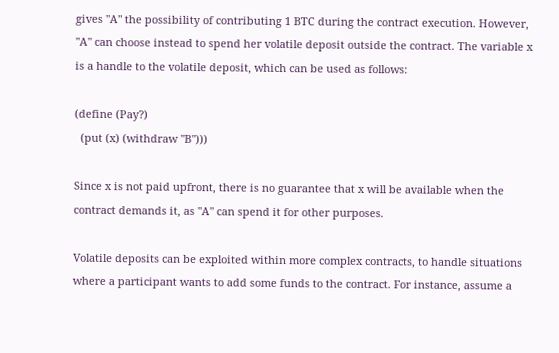gives "A" the possibility of contributing 1 BTC during the contract execution. However, "A" can choose instead to spend her volatile deposit outside the contract. The variable x is a handle to the volatile deposit, which can be used as follows:

(define (Pay?)
  (put (x) (withdraw "B")))

Since x is not paid upfront, there is no guarantee that x will be available when the contract demands it, as "A" can spend it for other purposes.

Volatile deposits can be exploited within more complex contracts, to handle situations where a participant wants to add some funds to the contract. For instance, assume a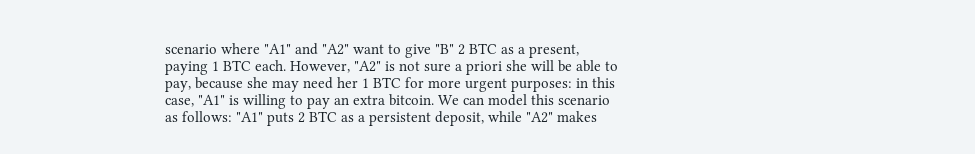scenario where "A1" and "A2" want to give "B" 2 BTC as a present, paying 1 BTC each. However, "A2" is not sure a priori she will be able to pay, because she may need her 1 BTC for more urgent purposes: in this case, "A1" is willing to pay an extra bitcoin. We can model this scenario as follows: "A1" puts 2 BTC as a persistent deposit, while "A2" makes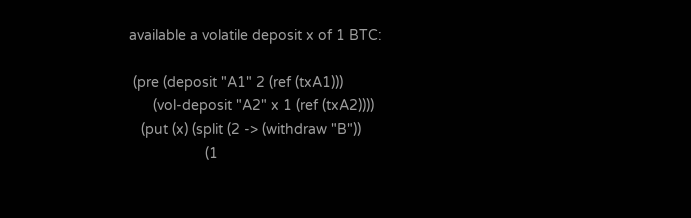available a volatile deposit x of 1 BTC:

 (pre (deposit "A1" 2 (ref (txA1)))
      (vol-deposit "A2" x 1 (ref (txA2))))
   (put (x) (split (2 -> (withdraw "B"))
                   (1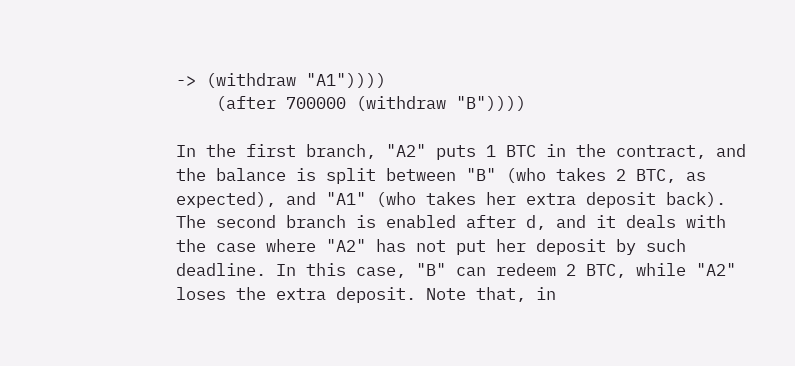-> (withdraw "A1"))))
    (after 700000 (withdraw "B"))))

In the first branch, "A2" puts 1 BTC in the contract, and the balance is split between "B" (who takes 2 BTC, as expected), and "A1" (who takes her extra deposit back). The second branch is enabled after d, and it deals with the case where "A2" has not put her deposit by such deadline. In this case, "B" can redeem 2 BTC, while "A2" loses the extra deposit. Note that, in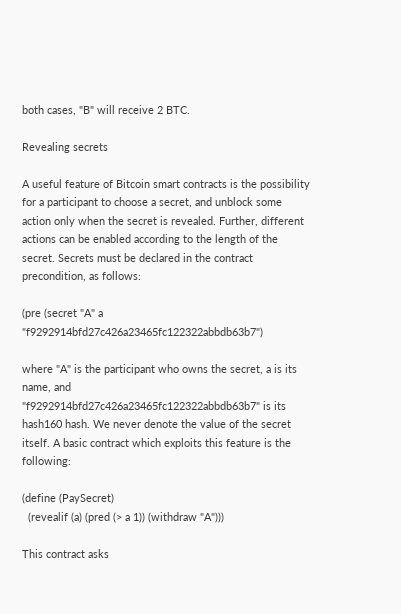both cases, "B" will receive 2 BTC.

Revealing secrets

A useful feature of Bitcoin smart contracts is the possibility for a participant to choose a secret, and unblock some action only when the secret is revealed. Further, different actions can be enabled according to the length of the secret. Secrets must be declared in the contract precondition, as follows:

(pre (secret "A" a "f9292914bfd27c426a23465fc122322abbdb63b7")

where "A" is the participant who owns the secret, a is its name, and "f9292914bfd27c426a23465fc122322abbdb63b7" is its hash160 hash. We never denote the value of the secret itself. A basic contract which exploits this feature is the following:

(define (PaySecret)
  (revealif (a) (pred (> a 1)) (withdraw "A")))

This contract asks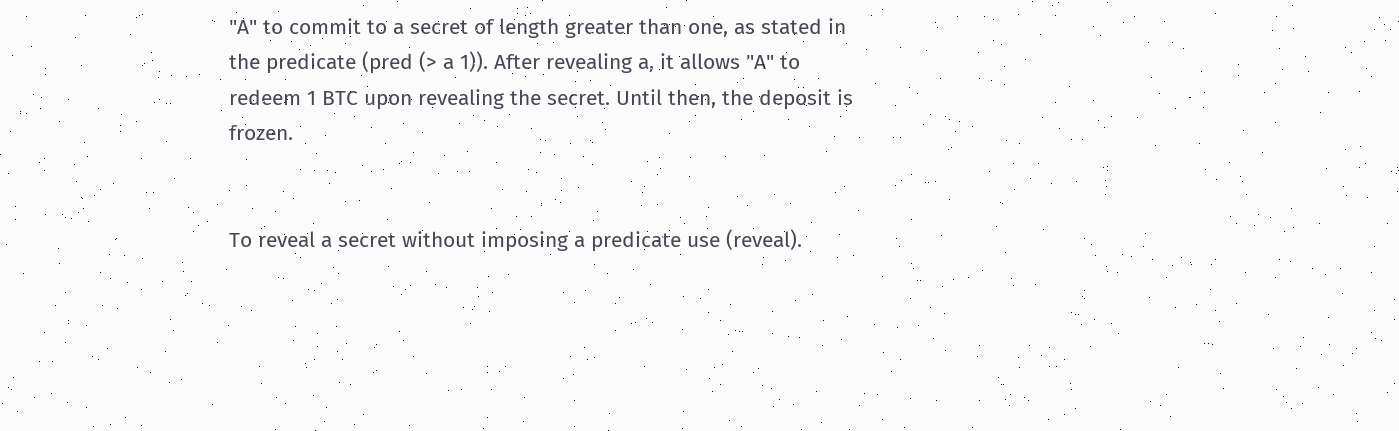"A" to commit to a secret of length greater than one, as stated in the predicate (pred (> a 1)). After revealing a, it allows "A" to redeem 1 BTC upon revealing the secret. Until then, the deposit is frozen.


To reveal a secret without imposing a predicate use (reveal).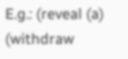E.g.: (reveal (a) (withdraw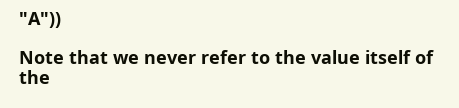"A"))

Note that we never refer to the value itself of the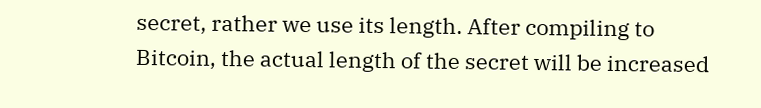secret, rather we use its length. After compiling to Bitcoin, the actual length of the secret will be increased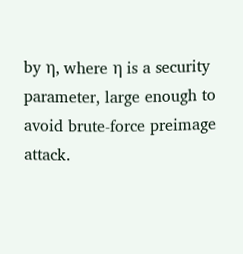by η, where η is a security parameter, large enough to avoid brute-force preimage attack.